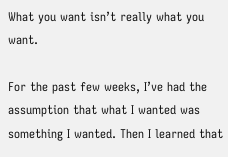What you want isn’t really what you want.

For the past few weeks, I’ve had the assumption that what I wanted was something I wanted. Then I learned that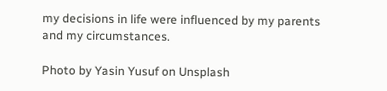my decisions in life were influenced by my parents and my circumstances.

Photo by Yasin Yusuf on Unsplash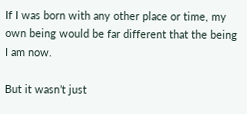If I was born with any other place or time, my own being would be far different that the being I am now.

But it wasn’t just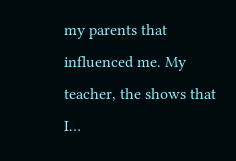my parents that influenced me. My teacher, the shows that I…